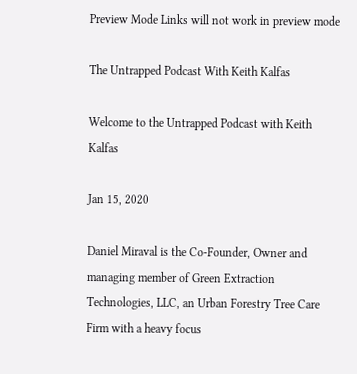Preview Mode Links will not work in preview mode

The Untrapped Podcast With Keith Kalfas

Welcome to the Untrapped Podcast with Keith Kalfas

Jan 15, 2020

Daniel Miraval is the Co-Founder, Owner and managing member of Green Extraction Technologies, LLC, an Urban Forestry Tree Care Firm with a heavy focus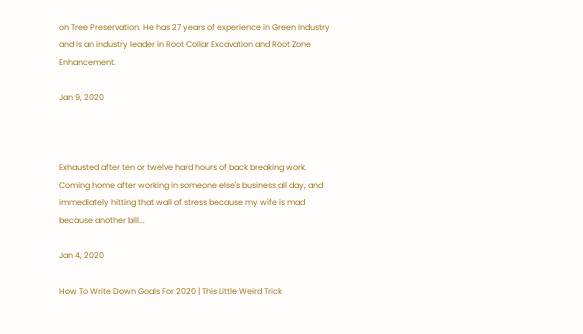on Tree Preservation. He has 27 years of experience in Green Industry and is an industry leader in Root Collar Excavation and Root Zone Enhancement.

Jan 9, 2020



Exhausted after ten or twelve hard hours of back breaking work. Coming home after working in someone else's business all day, and immediately hitting that wall of stress because my wife is mad because another bill...

Jan 4, 2020

How To Write Down Goals For 2020 | This Little Weird Trick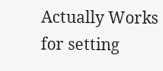Actually Works for setting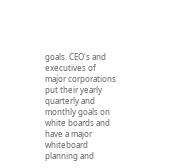goals. CEO's and executives of major corporations put their yearly quarterly and monthly goals on white boards and have a major whiteboard planning and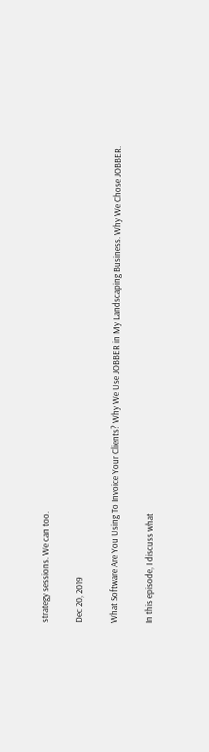strategy sessions. We can too.

Dec 20, 2019

What Software Are You Using To Invoice Your Clients? Why We Use JOBBER in My Landscaping Business. Why We Chose JOBBER.

In this episode, I discuss what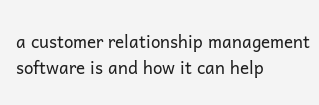a customer relationship management software is and how it can help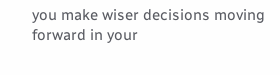you make wiser decisions moving forward in your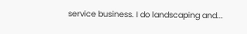service business. I do landscaping and...